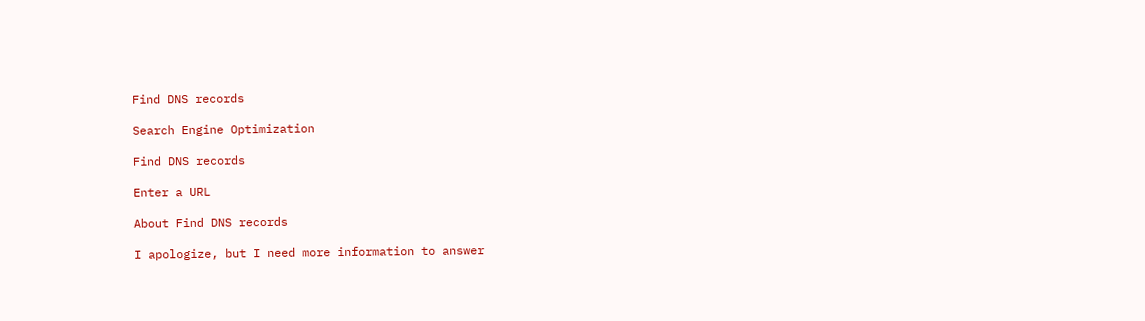Find DNS records

Search Engine Optimization

Find DNS records

Enter a URL

About Find DNS records

I apologize, but I need more information to answer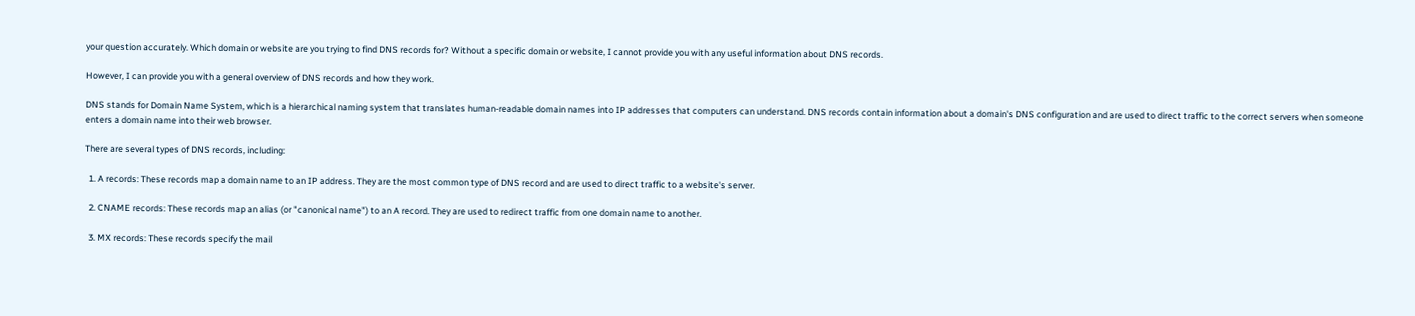your question accurately. Which domain or website are you trying to find DNS records for? Without a specific domain or website, I cannot provide you with any useful information about DNS records.

However, I can provide you with a general overview of DNS records and how they work.

DNS stands for Domain Name System, which is a hierarchical naming system that translates human-readable domain names into IP addresses that computers can understand. DNS records contain information about a domain's DNS configuration and are used to direct traffic to the correct servers when someone enters a domain name into their web browser.

There are several types of DNS records, including:

  1. A records: These records map a domain name to an IP address. They are the most common type of DNS record and are used to direct traffic to a website's server.

  2. CNAME records: These records map an alias (or "canonical name") to an A record. They are used to redirect traffic from one domain name to another.

  3. MX records: These records specify the mail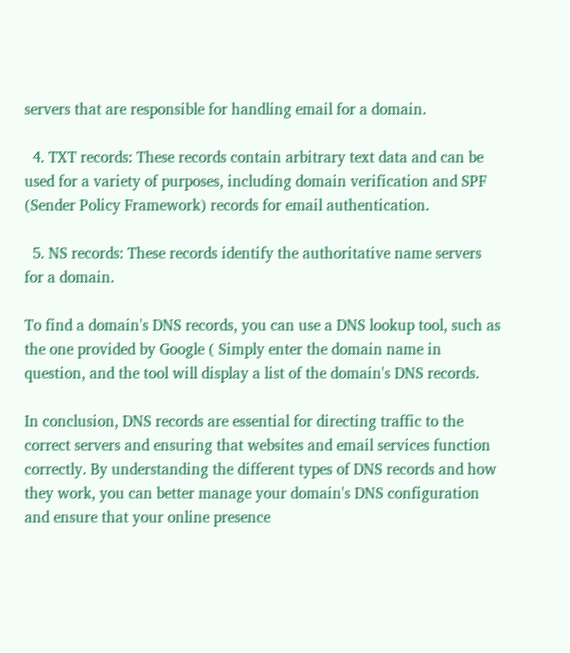servers that are responsible for handling email for a domain.

  4. TXT records: These records contain arbitrary text data and can be used for a variety of purposes, including domain verification and SPF (Sender Policy Framework) records for email authentication.

  5. NS records: These records identify the authoritative name servers for a domain.

To find a domain's DNS records, you can use a DNS lookup tool, such as the one provided by Google ( Simply enter the domain name in question, and the tool will display a list of the domain's DNS records.

In conclusion, DNS records are essential for directing traffic to the correct servers and ensuring that websites and email services function correctly. By understanding the different types of DNS records and how they work, you can better manage your domain's DNS configuration and ensure that your online presence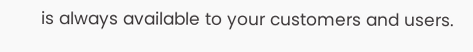is always available to your customers and users.